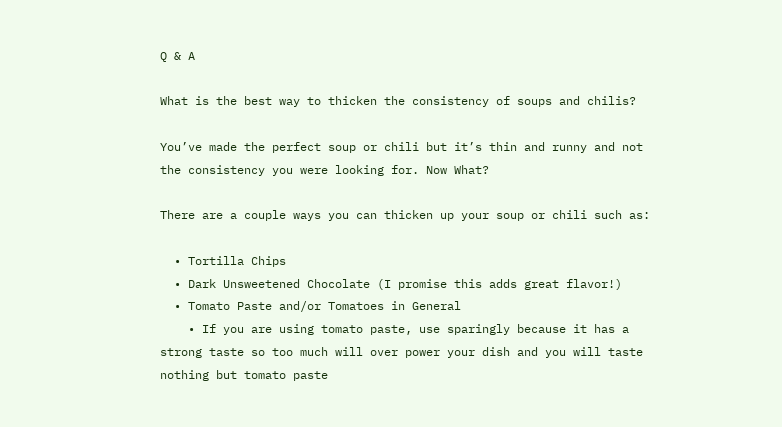Q & A

What is the best way to thicken the consistency of soups and chilis?

You’ve made the perfect soup or chili but it’s thin and runny and not the consistency you were looking for. Now What?

There are a couple ways you can thicken up your soup or chili such as:

  • Tortilla Chips
  • Dark Unsweetened Chocolate (I promise this adds great flavor!)
  • Tomato Paste and/or Tomatoes in General
    • If you are using tomato paste, use sparingly because it has a strong taste so too much will over power your dish and you will taste nothing but tomato paste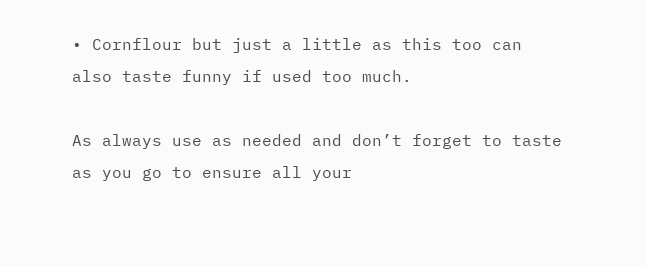• Cornflour but just a little as this too can also taste funny if used too much.

As always use as needed and don’t forget to taste as you go to ensure all your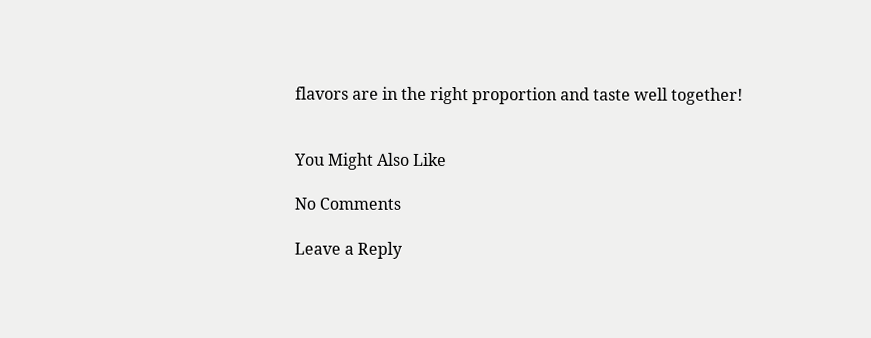flavors are in the right proportion and taste well together!


You Might Also Like

No Comments

Leave a Reply